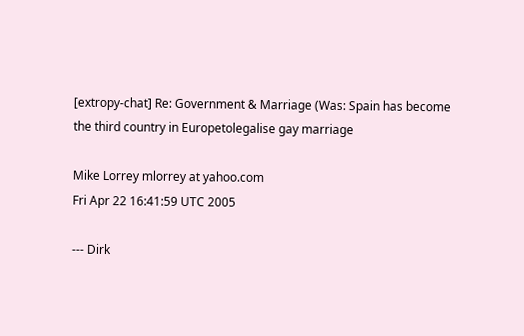[extropy-chat] Re: Government & Marriage (Was: Spain has become the third country in Europetolegalise gay marriage

Mike Lorrey mlorrey at yahoo.com
Fri Apr 22 16:41:59 UTC 2005

--- Dirk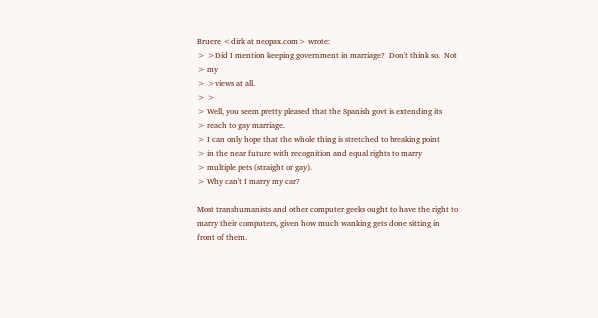Bruere <dirk at neopax.com> wrote:
> >Did I mention keeping government in marriage?  Don't think so.  Not
> my
> >views at all.
> >
> Well, you seem pretty pleased that the Spanish govt is extending its
> reach to gay marriage.
> I can only hope that the whole thing is stretched to breaking point
> in the near future with recognition and equal rights to marry
> multiple pets (straight or gay).
> Why can't I marry my car?

Most transhumanists and other computer geeks ought to have the right to
marry their computers, given how much wanking gets done sitting in
front of them.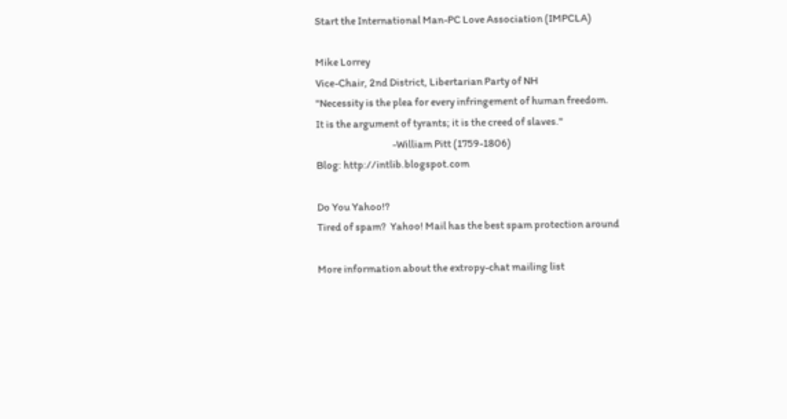Start the International Man-PC Love Association (IMPCLA)

Mike Lorrey
Vice-Chair, 2nd District, Libertarian Party of NH
"Necessity is the plea for every infringement of human freedom.
It is the argument of tyrants; it is the creed of slaves."
                                      -William Pitt (1759-1806)
Blog: http://intlib.blogspot.com

Do You Yahoo!?
Tired of spam?  Yahoo! Mail has the best spam protection around

More information about the extropy-chat mailing list